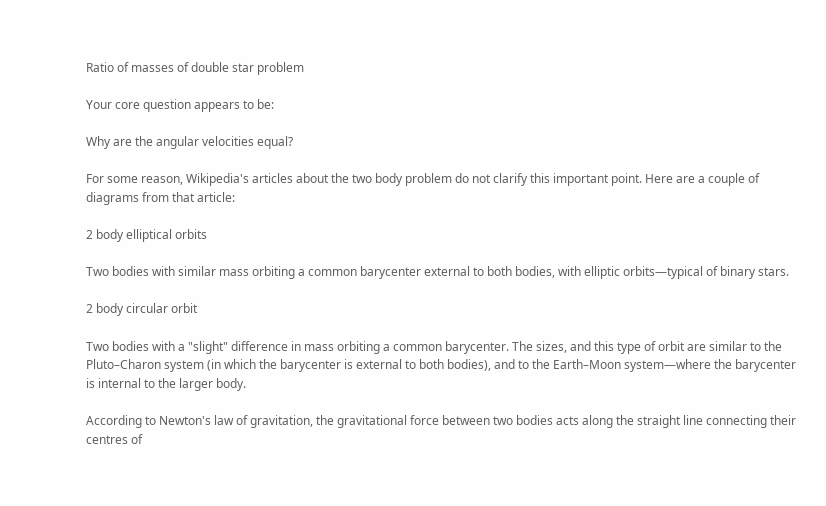Ratio of masses of double star problem

Your core question appears to be:

Why are the angular velocities equal?

For some reason, Wikipedia's articles about the two body problem do not clarify this important point. Here are a couple of diagrams from that article:

2 body elliptical orbits

Two bodies with similar mass orbiting a common barycenter external to both bodies, with elliptic orbits—typical of binary stars.

2 body circular orbit

Two bodies with a "slight" difference in mass orbiting a common barycenter. The sizes, and this type of orbit are similar to the Pluto–Charon system (in which the barycenter is external to both bodies), and to the Earth–Moon system—where the barycenter is internal to the larger body.

According to Newton's law of gravitation, the gravitational force between two bodies acts along the straight line connecting their centres of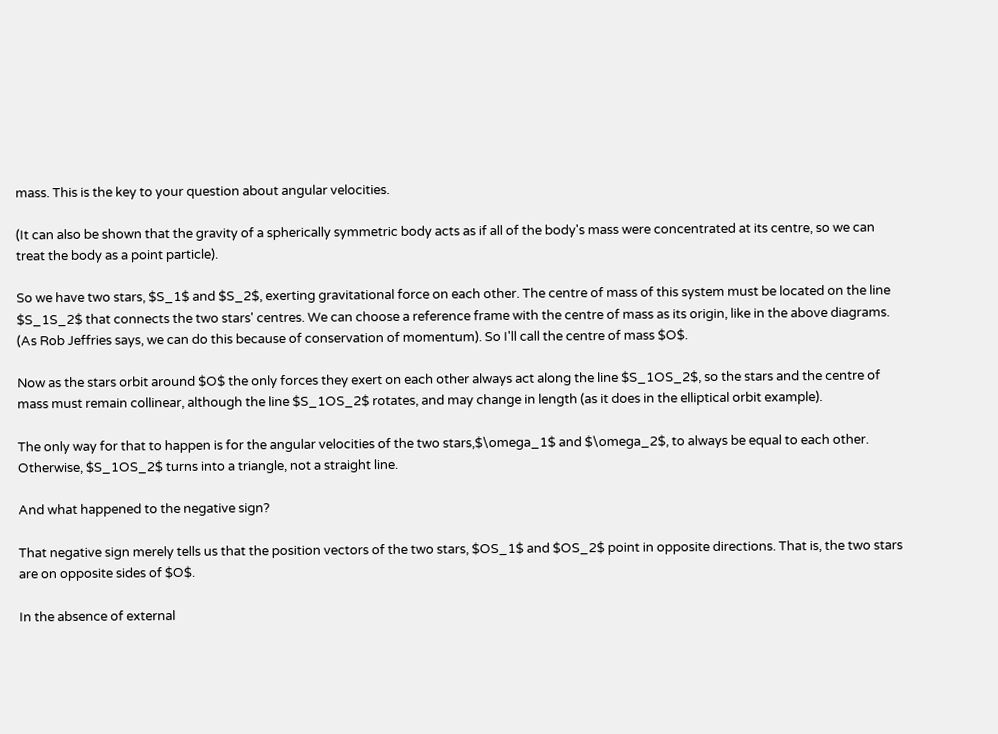mass. This is the key to your question about angular velocities.

(It can also be shown that the gravity of a spherically symmetric body acts as if all of the body's mass were concentrated at its centre, so we can treat the body as a point particle).

So we have two stars, $S_1$ and $S_2$, exerting gravitational force on each other. The centre of mass of this system must be located on the line $S_1S_2$ that connects the two stars' centres. We can choose a reference frame with the centre of mass as its origin, like in the above diagrams. (As Rob Jeffries says, we can do this because of conservation of momentum). So I'll call the centre of mass $O$.

Now as the stars orbit around $O$ the only forces they exert on each other always act along the line $S_1OS_2$, so the stars and the centre of mass must remain collinear, although the line $S_1OS_2$ rotates, and may change in length (as it does in the elliptical orbit example).

The only way for that to happen is for the angular velocities of the two stars,$\omega_1$ and $\omega_2$, to always be equal to each other. Otherwise, $S_1OS_2$ turns into a triangle, not a straight line.

And what happened to the negative sign?

That negative sign merely tells us that the position vectors of the two stars, $OS_1$ and $OS_2$ point in opposite directions. That is, the two stars are on opposite sides of $O$.

In the absence of external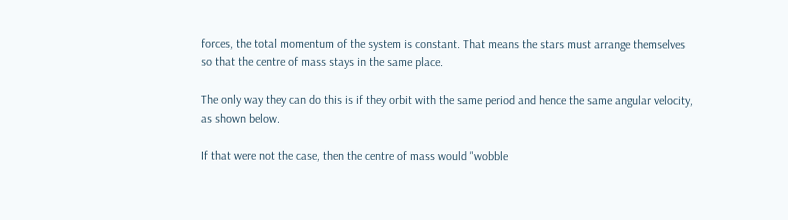forces, the total momentum of the system is constant. That means the stars must arrange themselves so that the centre of mass stays in the same place.

The only way they can do this is if they orbit with the same period and hence the same angular velocity, as shown below.

If that were not the case, then the centre of mass would "wobble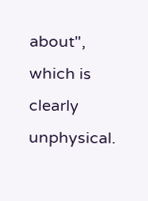about", which is clearly unphysical.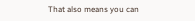That also means you can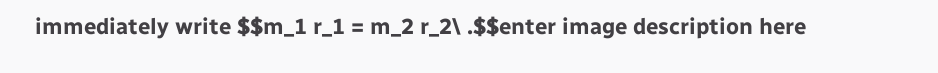immediately write $$m_1 r_1 = m_2 r_2\ .$$enter image description here